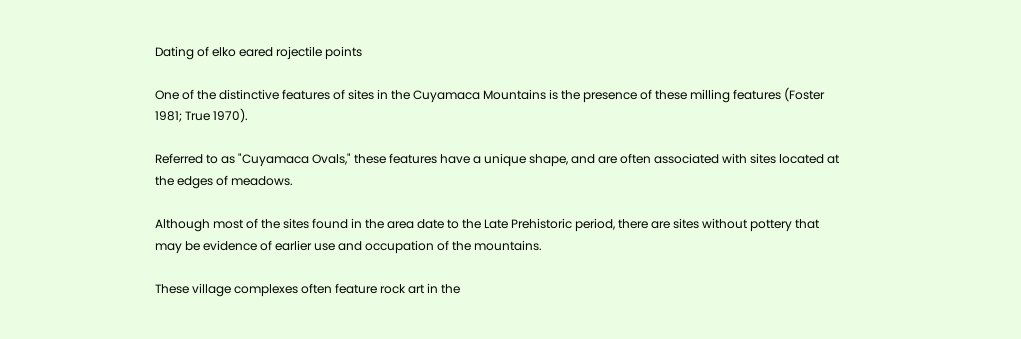Dating of elko eared rojectile points

One of the distinctive features of sites in the Cuyamaca Mountains is the presence of these milling features (Foster 1981; True 1970).

Referred to as "Cuyamaca Ovals," these features have a unique shape, and are often associated with sites located at the edges of meadows.

Although most of the sites found in the area date to the Late Prehistoric period, there are sites without pottery that may be evidence of earlier use and occupation of the mountains.

These village complexes often feature rock art in the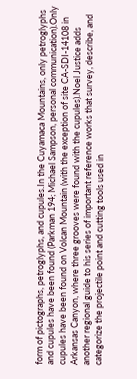form of pictographs, petroglyphs, and cupules.In the Cuyamaca Mountains, only petroglyphs and cupules have been found (Parkman 194; Michael Sampson, personal communication).Only cupules have been found on Volcan Mountain (with the exception of site CA-SDI-14108 in Arkansas Canyon, where three grooves were found with the cupules).Noel Justice adds another regional guide to his series of important reference works that survey, describe, and categorize the projectile point and cutting tools used in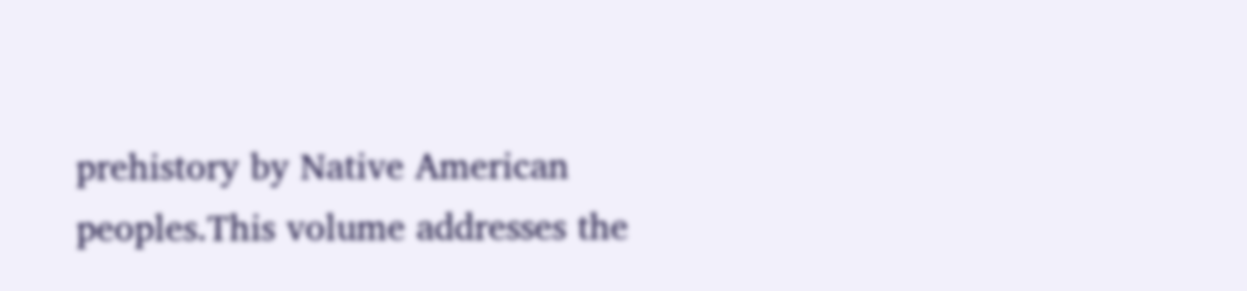prehistory by Native American peoples.This volume addresses the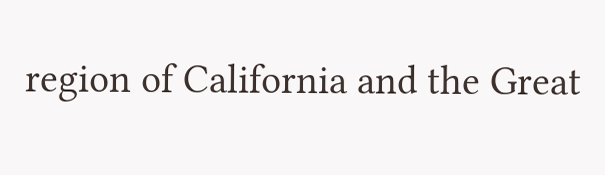region of California and the Great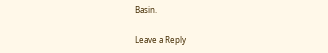Basin.

Leave a Reply